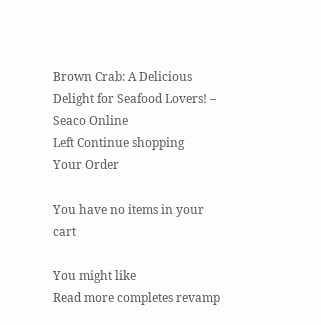Brown Crab: A Delicious Delight for Seafood Lovers! – Seaco Online
Left Continue shopping
Your Order

You have no items in your cart

You might like
Read more completes revamp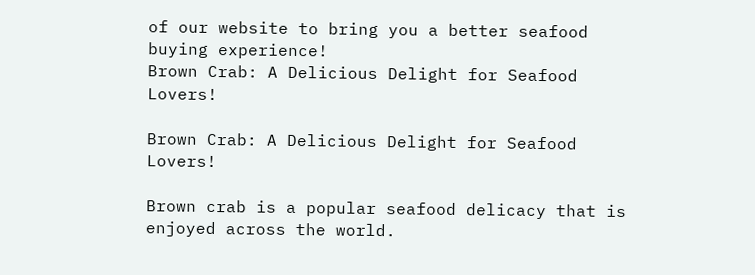of our website to bring you a better seafood buying experience!
Brown Crab: A Delicious Delight for Seafood Lovers!

Brown Crab: A Delicious Delight for Seafood Lovers!

Brown crab is a popular seafood delicacy that is enjoyed across the world.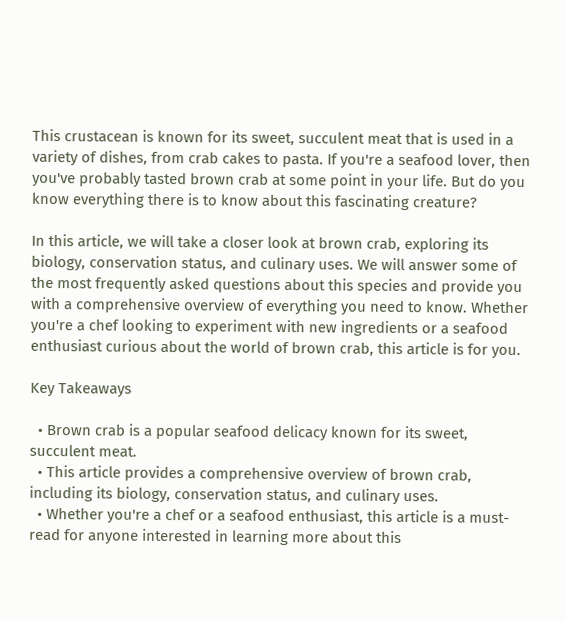This crustacean is known for its sweet, succulent meat that is used in a variety of dishes, from crab cakes to pasta. If you're a seafood lover, then you've probably tasted brown crab at some point in your life. But do you know everything there is to know about this fascinating creature?

In this article, we will take a closer look at brown crab, exploring its biology, conservation status, and culinary uses. We will answer some of the most frequently asked questions about this species and provide you with a comprehensive overview of everything you need to know. Whether you're a chef looking to experiment with new ingredients or a seafood enthusiast curious about the world of brown crab, this article is for you.

Key Takeaways

  • Brown crab is a popular seafood delicacy known for its sweet, succulent meat.
  • This article provides a comprehensive overview of brown crab, including its biology, conservation status, and culinary uses.
  • Whether you're a chef or a seafood enthusiast, this article is a must-read for anyone interested in learning more about this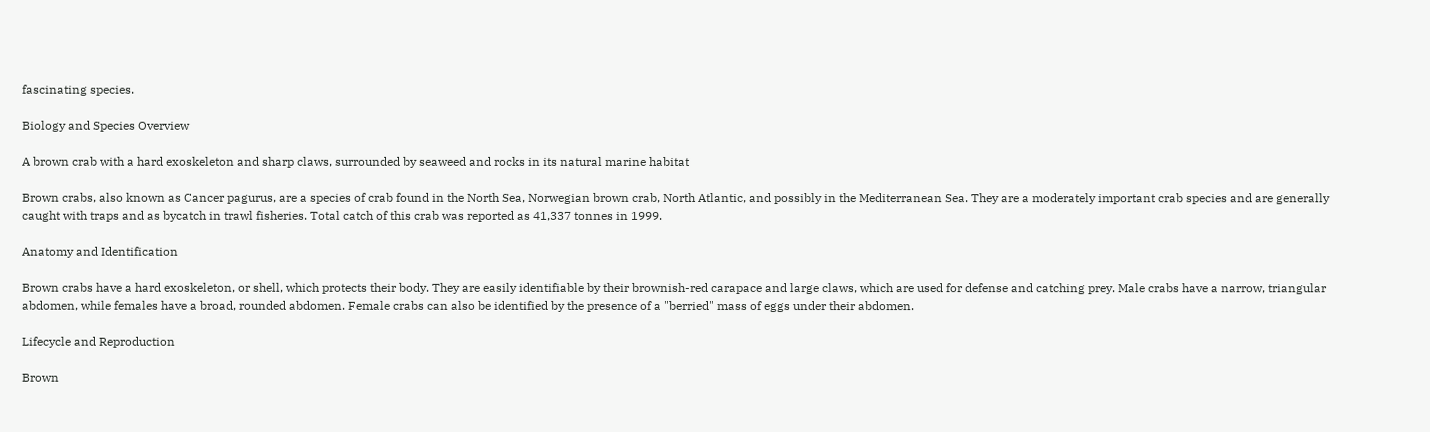fascinating species.

Biology and Species Overview

A brown crab with a hard exoskeleton and sharp claws, surrounded by seaweed and rocks in its natural marine habitat

Brown crabs, also known as Cancer pagurus, are a species of crab found in the North Sea, Norwegian brown crab, North Atlantic, and possibly in the Mediterranean Sea. They are a moderately important crab species and are generally caught with traps and as bycatch in trawl fisheries. Total catch of this crab was reported as 41,337 tonnes in 1999.

Anatomy and Identification

Brown crabs have a hard exoskeleton, or shell, which protects their body. They are easily identifiable by their brownish-red carapace and large claws, which are used for defense and catching prey. Male crabs have a narrow, triangular abdomen, while females have a broad, rounded abdomen. Female crabs can also be identified by the presence of a "berried" mass of eggs under their abdomen.

Lifecycle and Reproduction

Brown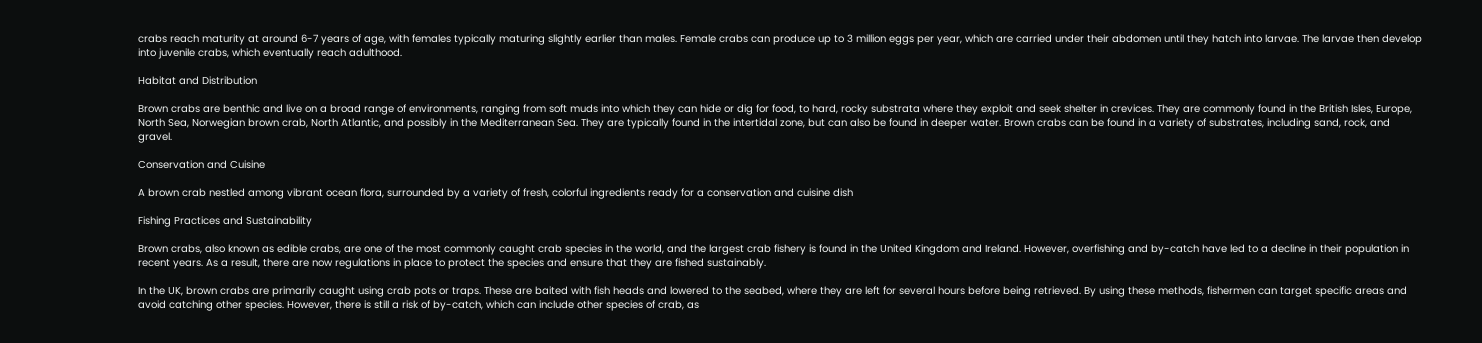crabs reach maturity at around 6-7 years of age, with females typically maturing slightly earlier than males. Female crabs can produce up to 3 million eggs per year, which are carried under their abdomen until they hatch into larvae. The larvae then develop into juvenile crabs, which eventually reach adulthood.

Habitat and Distribution

Brown crabs are benthic and live on a broad range of environments, ranging from soft muds into which they can hide or dig for food, to hard, rocky substrata where they exploit and seek shelter in crevices. They are commonly found in the British Isles, Europe, North Sea, Norwegian brown crab, North Atlantic, and possibly in the Mediterranean Sea. They are typically found in the intertidal zone, but can also be found in deeper water. Brown crabs can be found in a variety of substrates, including sand, rock, and gravel.

Conservation and Cuisine

A brown crab nestled among vibrant ocean flora, surrounded by a variety of fresh, colorful ingredients ready for a conservation and cuisine dish

Fishing Practices and Sustainability

Brown crabs, also known as edible crabs, are one of the most commonly caught crab species in the world, and the largest crab fishery is found in the United Kingdom and Ireland. However, overfishing and by-catch have led to a decline in their population in recent years. As a result, there are now regulations in place to protect the species and ensure that they are fished sustainably.

In the UK, brown crabs are primarily caught using crab pots or traps. These are baited with fish heads and lowered to the seabed, where they are left for several hours before being retrieved. By using these methods, fishermen can target specific areas and avoid catching other species. However, there is still a risk of by-catch, which can include other species of crab, as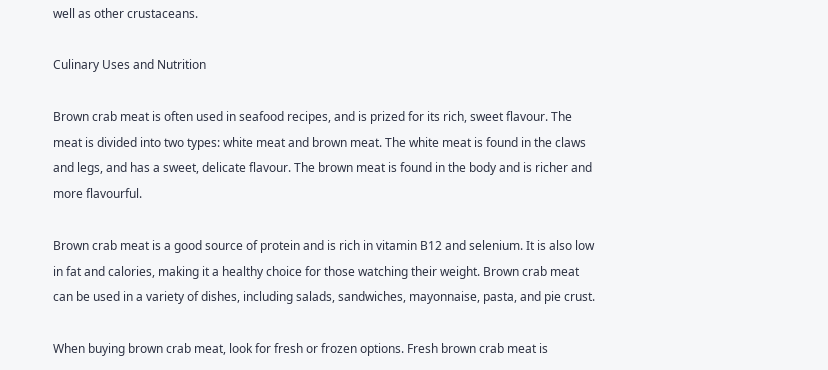well as other crustaceans.

Culinary Uses and Nutrition

Brown crab meat is often used in seafood recipes, and is prized for its rich, sweet flavour. The meat is divided into two types: white meat and brown meat. The white meat is found in the claws and legs, and has a sweet, delicate flavour. The brown meat is found in the body and is richer and more flavourful.

Brown crab meat is a good source of protein and is rich in vitamin B12 and selenium. It is also low in fat and calories, making it a healthy choice for those watching their weight. Brown crab meat can be used in a variety of dishes, including salads, sandwiches, mayonnaise, pasta, and pie crust.

When buying brown crab meat, look for fresh or frozen options. Fresh brown crab meat is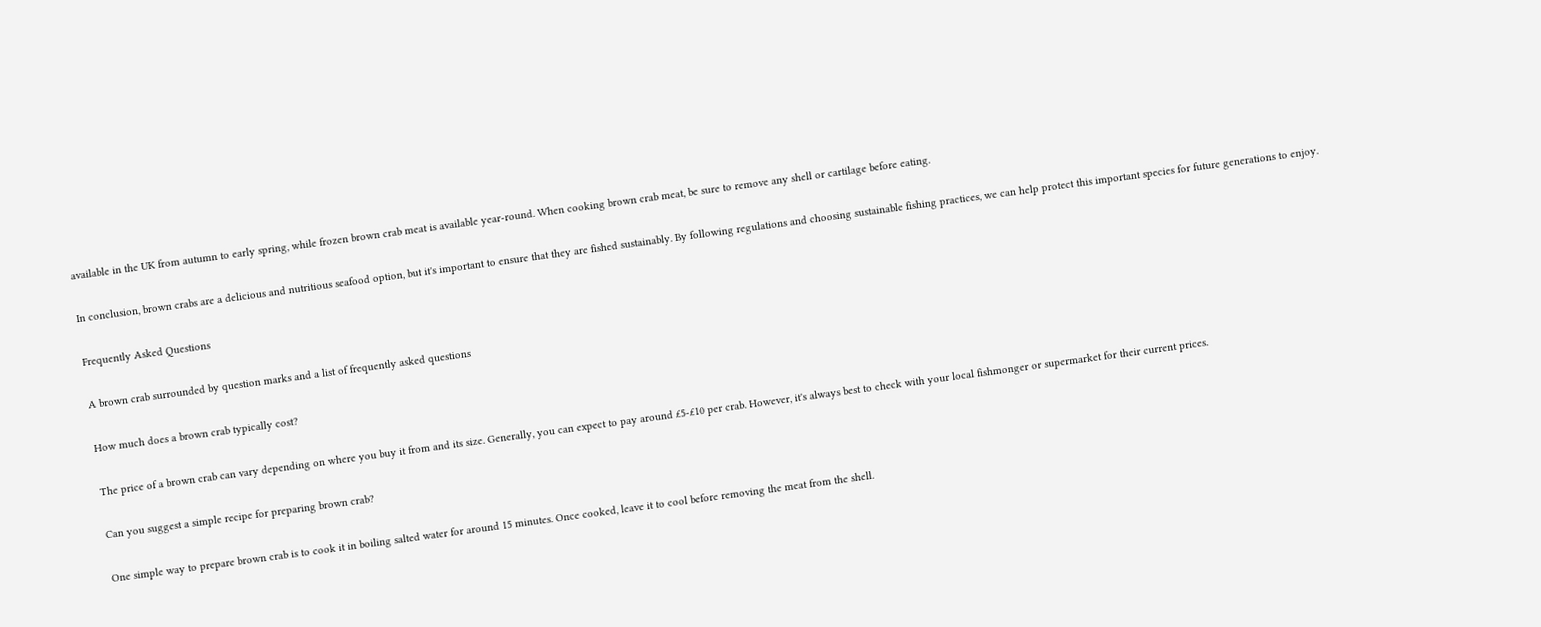available in the UK from autumn to early spring, while frozen brown crab meat is available year-round. When cooking brown crab meat, be sure to remove any shell or cartilage before eating.

In conclusion, brown crabs are a delicious and nutritious seafood option, but it's important to ensure that they are fished sustainably. By following regulations and choosing sustainable fishing practices, we can help protect this important species for future generations to enjoy.

Frequently Asked Questions

A brown crab surrounded by question marks and a list of frequently asked questions

How much does a brown crab typically cost?

The price of a brown crab can vary depending on where you buy it from and its size. Generally, you can expect to pay around £5-£10 per crab. However, it's always best to check with your local fishmonger or supermarket for their current prices.

Can you suggest a simple recipe for preparing brown crab?

One simple way to prepare brown crab is to cook it in boiling salted water for around 15 minutes. Once cooked, leave it to cool before removing the meat from the shell.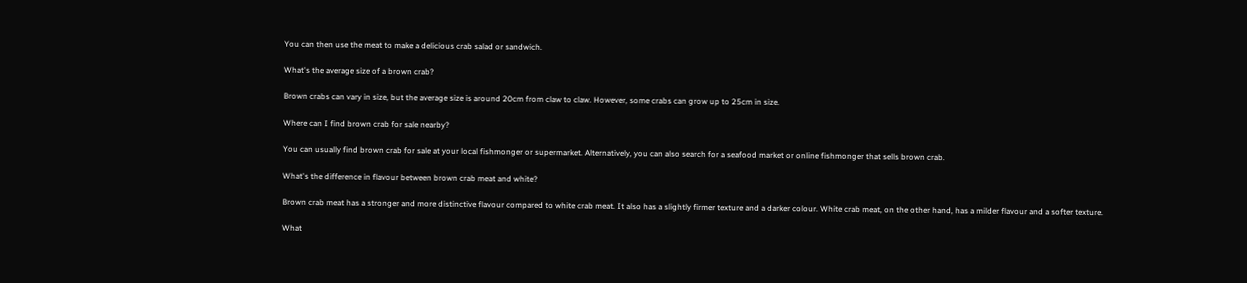You can then use the meat to make a delicious crab salad or sandwich.

What's the average size of a brown crab?

Brown crabs can vary in size, but the average size is around 20cm from claw to claw. However, some crabs can grow up to 25cm in size.

Where can I find brown crab for sale nearby?

You can usually find brown crab for sale at your local fishmonger or supermarket. Alternatively, you can also search for a seafood market or online fishmonger that sells brown crab.

What's the difference in flavour between brown crab meat and white?

Brown crab meat has a stronger and more distinctive flavour compared to white crab meat. It also has a slightly firmer texture and a darker colour. White crab meat, on the other hand, has a milder flavour and a softer texture.

What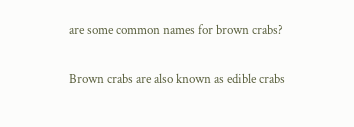are some common names for brown crabs?

Brown crabs are also known as edible crabs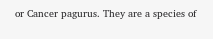or Cancer pagurus. They are a species of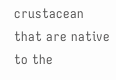crustacean that are native to the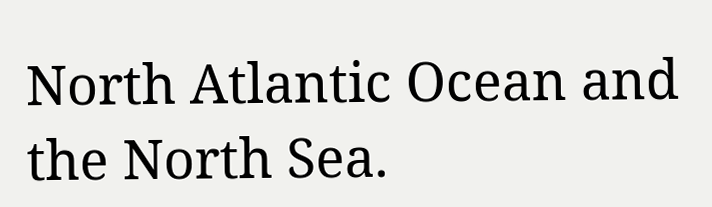North Atlantic Ocean and the North Sea.